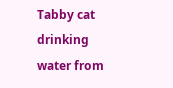Tabby cat drinking water from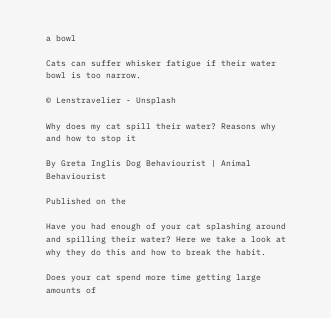a bowl

Cats can suffer whisker fatigue if their water bowl is too narrow.

© Lenstravelier - Unsplash

Why does my cat spill their water? Reasons why and how to stop it

By Greta Inglis Dog Behaviourist | Animal Behaviourist

Published on the

Have you had enough of your cat splashing around and spilling their water? Here we take a look at why they do this and how to break the habit.

Does your cat spend more time getting large amounts of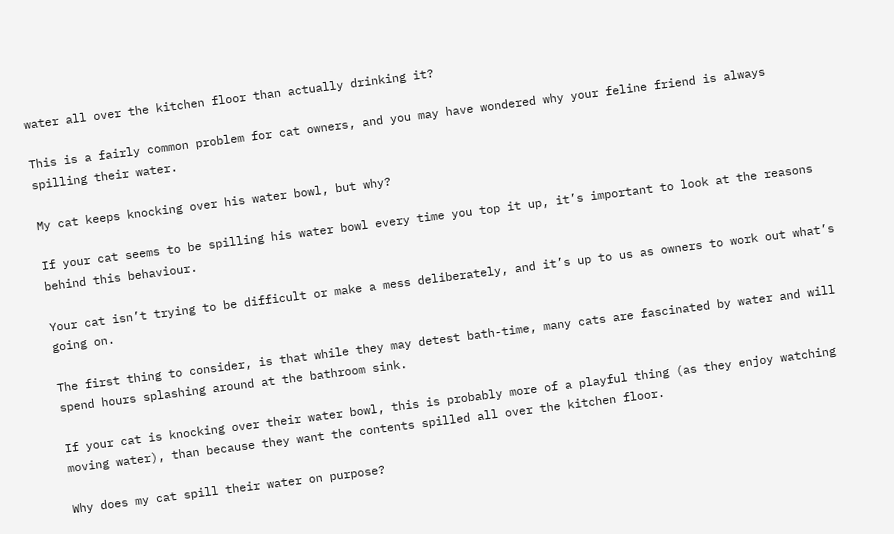water all over the kitchen floor than actually drinking it?

This is a fairly common problem for cat owners, and you may have wondered why your feline friend is always spilling their water.

My cat keeps knocking over his water bowl, but why?

If your cat seems to be spilling his water bowl every time you top it up, it’s important to look at the reasons behind this behaviour.

Your cat isn’t trying to be difficult or make a mess deliberately, and it’s up to us as owners to work out what’s going on.

The first thing to consider, is that while they may detest bath-time, many cats are fascinated by water and will spend hours splashing around at the bathroom sink.

If your cat is knocking over their water bowl, this is probably more of a playful thing (as they enjoy watching moving water), than because they want the contents spilled all over the kitchen floor.

Why does my cat spill their water on purpose?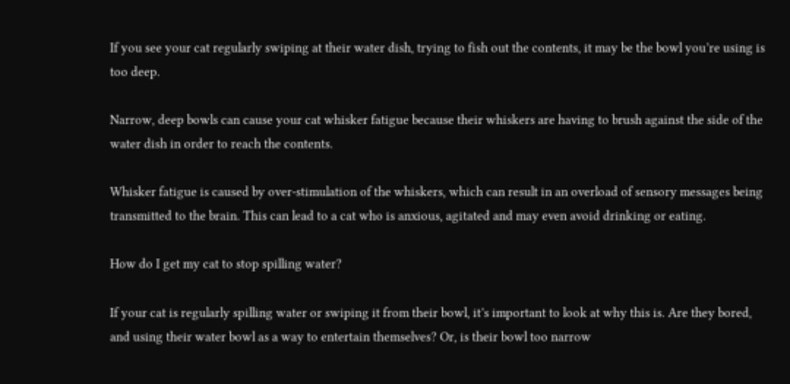If you see your cat regularly swiping at their water dish, trying to fish out the contents, it may be the bowl you’re using is too deep.

Narrow, deep bowls can cause your cat whisker fatigue because their whiskers are having to brush against the side of the water dish in order to reach the contents.

Whisker fatigue is caused by over-stimulation of the whiskers, which can result in an overload of sensory messages being transmitted to the brain. This can lead to a cat who is anxious, agitated and may even avoid drinking or eating.

How do I get my cat to stop spilling water?

If your cat is regularly spilling water or swiping it from their bowl, it’s important to look at why this is. Are they bored, and using their water bowl as a way to entertain themselves? Or, is their bowl too narrow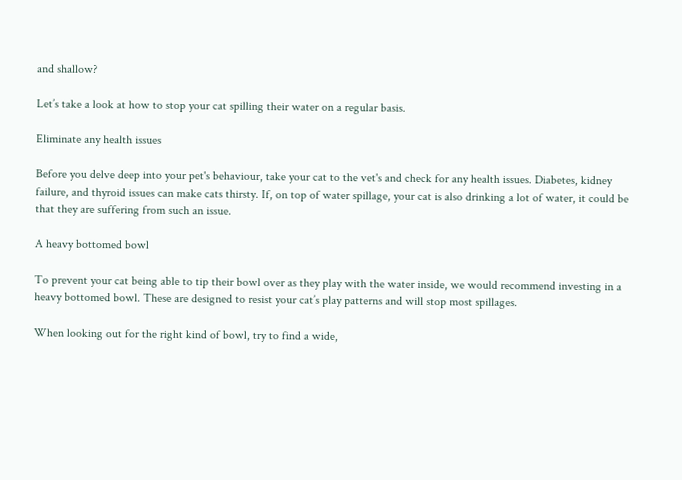and shallow?

Let’s take a look at how to stop your cat spilling their water on a regular basis.

Eliminate any health issues

Before you delve deep into your pet's behaviour, take your cat to the vet's and check for any health issues. Diabetes, kidney failure, and thyroid issues can make cats thirsty. If, on top of water spillage, your cat is also drinking a lot of water, it could be that they are suffering from such an issue.

A heavy bottomed bowl

To prevent your cat being able to tip their bowl over as they play with the water inside, we would recommend investing in a heavy bottomed bowl. These are designed to resist your cat’s play patterns and will stop most spillages.

When looking out for the right kind of bowl, try to find a wide,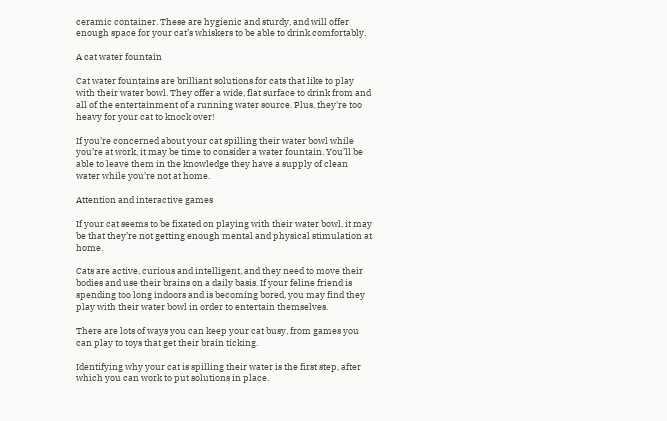ceramic container. These are hygienic and sturdy, and will offer enough space for your cat’s whiskers to be able to drink comfortably.

A cat water fountain

Cat water fountains are brilliant solutions for cats that like to play with their water bowl. They offer a wide, flat surface to drink from and all of the entertainment of a running water source. Plus, they're too heavy for your cat to knock over!

If you’re concerned about your cat spilling their water bowl while you’re at work, it may be time to consider a water fountain. You’ll be able to leave them in the knowledge they have a supply of clean water while you’re not at home.

Attention and interactive games

If your cat seems to be fixated on playing with their water bowl, it may be that they’re not getting enough mental and physical stimulation at home.

Cats are active, curious and intelligent, and they need to move their bodies and use their brains on a daily basis. If your feline friend is spending too long indoors and is becoming bored, you may find they play with their water bowl in order to entertain themselves.

There are lots of ways you can keep your cat busy, from games you can play to toys that get their brain ticking.

Identifying why your cat is spilling their water is the first step, after which you can work to put solutions in place.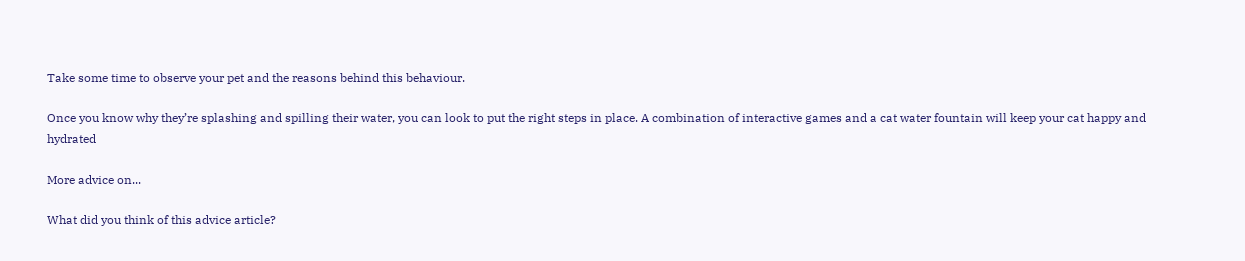Take some time to observe your pet and the reasons behind this behaviour.

Once you know why they’re splashing and spilling their water, you can look to put the right steps in place. A combination of interactive games and a cat water fountain will keep your cat happy and hydrated

More advice on...

What did you think of this advice article?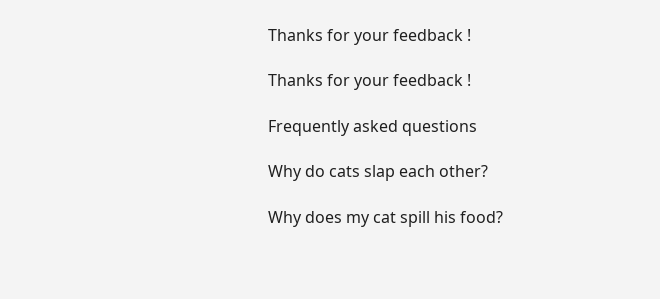Thanks for your feedback !

Thanks for your feedback !

Frequently asked questions

Why do cats slap each other?

Why does my cat spill his food?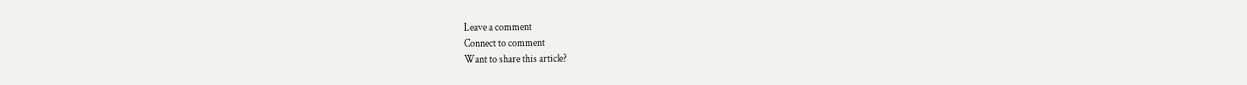Leave a comment
Connect to comment
Want to share this article?